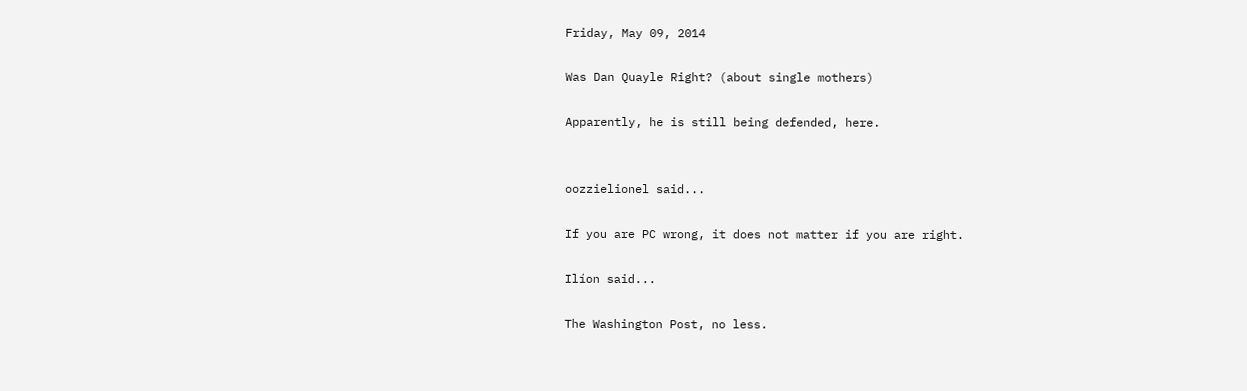Friday, May 09, 2014

Was Dan Quayle Right? (about single mothers)

Apparently, he is still being defended, here.


oozzielionel said...

If you are PC wrong, it does not matter if you are right.

Ilíon said...

The Washington Post, no less.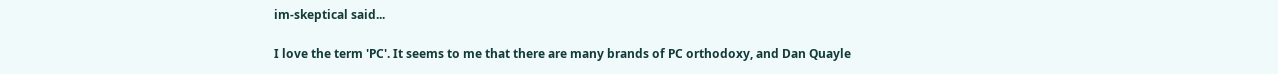im-skeptical said...

I love the term 'PC'. It seems to me that there are many brands of PC orthodoxy, and Dan Quayle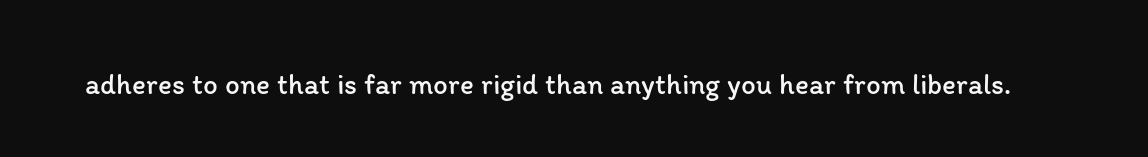adheres to one that is far more rigid than anything you hear from liberals.